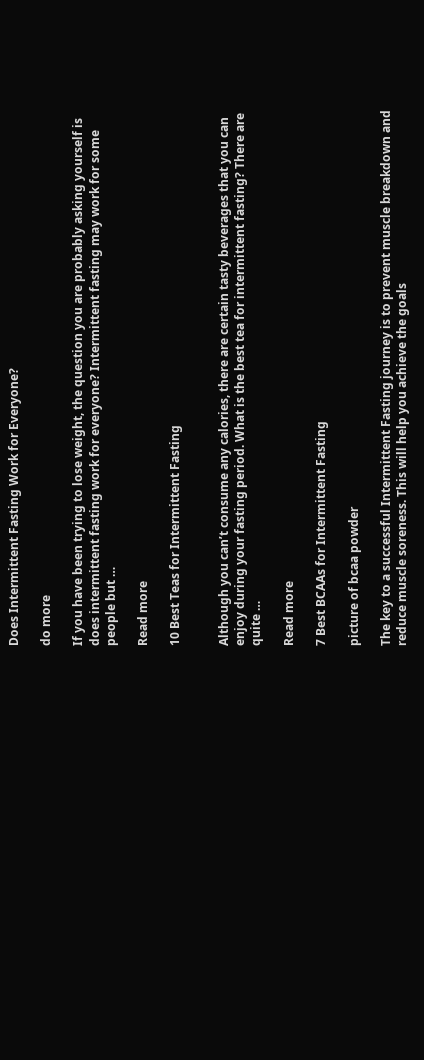Does Intermittent Fasting Work for Everyone?

do more

If you have been trying to lose weight, the question you are probably asking yourself is does intermittent fasting work for everyone? Intermittent fasting may work for some people but …

Read more

10 Best Teas for Intermittent Fasting


Although you can’t consume any calories, there are certain tasty beverages that you can enjoy during your fasting period. What is the best tea for intermittent fasting? There are quite …

Read more

7 Best BCAAs for Intermittent Fasting

picture of bcaa powder

The key to a successful Intermittent Fasting journey is to prevent muscle breakdown and reduce muscle soreness. This will help you achieve the goals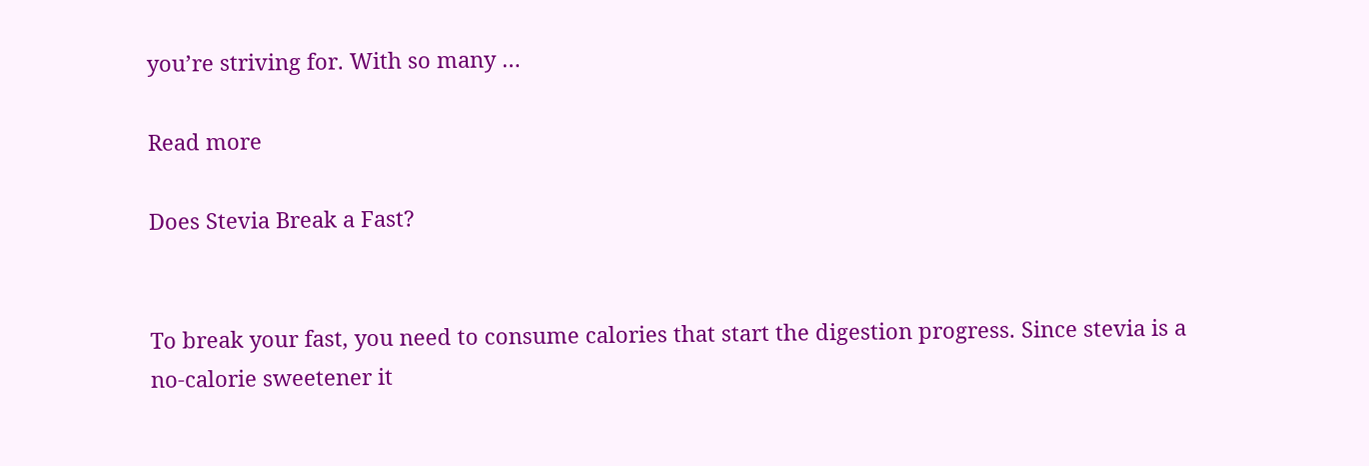you’re striving for. With so many …

Read more

Does Stevia Break a Fast?


To break your fast, you need to consume calories that start the digestion progress. Since stevia is a no-calorie sweetener it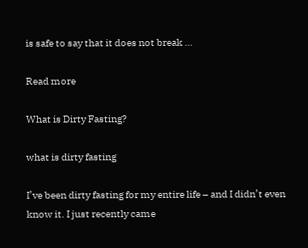is safe to say that it does not break …

Read more

What is Dirty Fasting?

what is dirty fasting

I’ve been dirty fasting for my entire life – and I didn’t even know it. I just recently came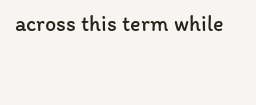across this term while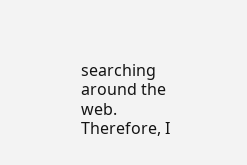searching around the web. Therefore, I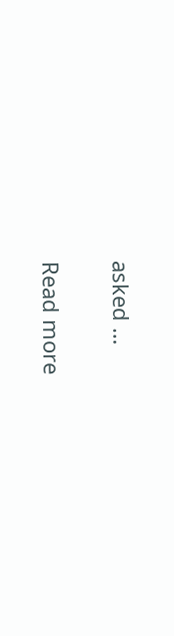asked …

Read more